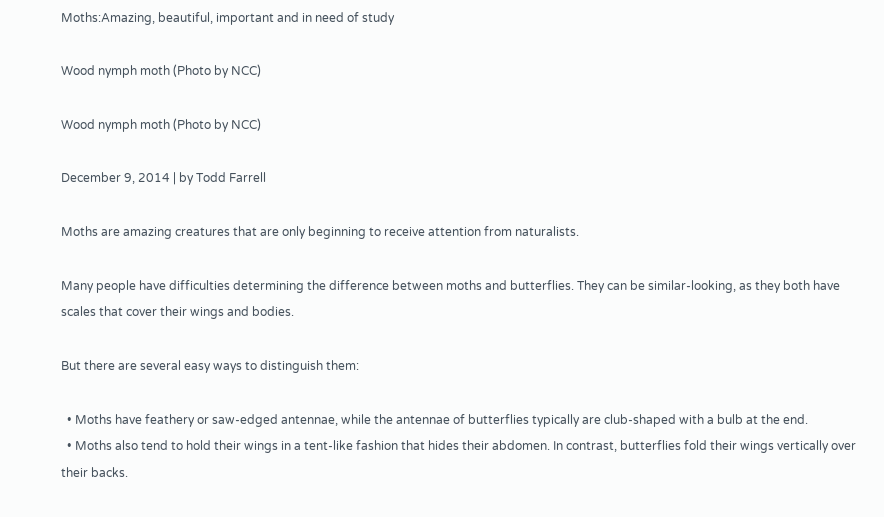Moths:Amazing, beautiful, important and in need of study

Wood nymph moth (Photo by NCC)

Wood nymph moth (Photo by NCC)

December 9, 2014 | by Todd Farrell

Moths are amazing creatures that are only beginning to receive attention from naturalists.

Many people have difficulties determining the difference between moths and butterflies. They can be similar-looking, as they both have scales that cover their wings and bodies.

But there are several easy ways to distinguish them:

  • Moths have feathery or saw-edged antennae, while the antennae of butterflies typically are club-shaped with a bulb at the end.
  • Moths also tend to hold their wings in a tent-like fashion that hides their abdomen. In contrast, butterflies fold their wings vertically over their backs.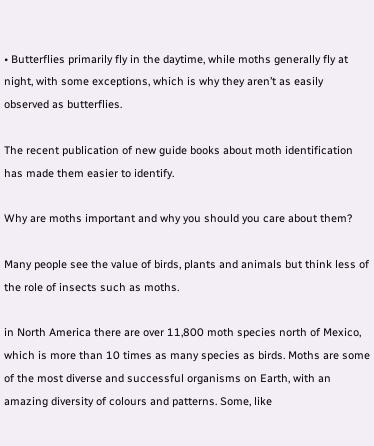• Butterflies primarily fly in the daytime, while moths generally fly at night, with some exceptions, which is why they aren’t as easily observed as butterflies.

The recent publication of new guide books about moth identification has made them easier to identify.

Why are moths important and why you should you care about them?

Many people see the value of birds, plants and animals but think less of the role of insects such as moths.

in North America there are over 11,800 moth species north of Mexico, which is more than 10 times as many species as birds. Moths are some of the most diverse and successful organisms on Earth, with an amazing diversity of colours and patterns. Some, like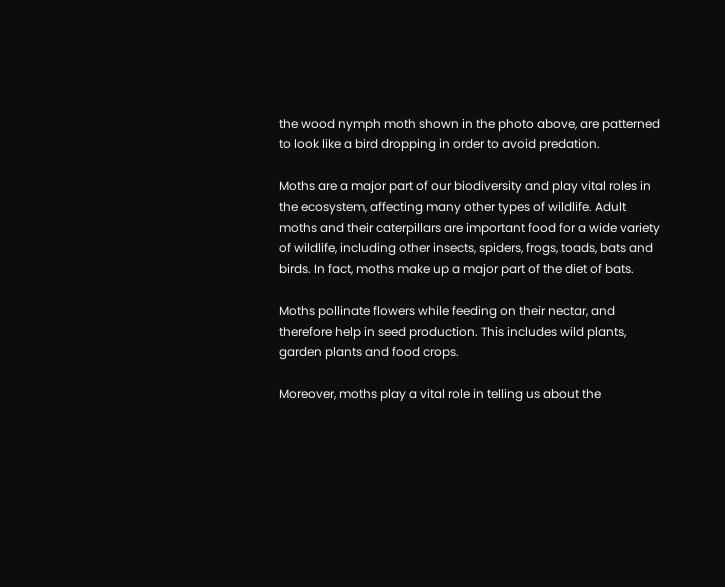the wood nymph moth shown in the photo above, are patterned to look like a bird dropping in order to avoid predation.

Moths are a major part of our biodiversity and play vital roles in the ecosystem, affecting many other types of wildlife. Adult moths and their caterpillars are important food for a wide variety of wildlife, including other insects, spiders, frogs, toads, bats and birds. In fact, moths make up a major part of the diet of bats.

Moths pollinate flowers while feeding on their nectar, and therefore help in seed production. This includes wild plants, garden plants and food crops.

Moreover, moths play a vital role in telling us about the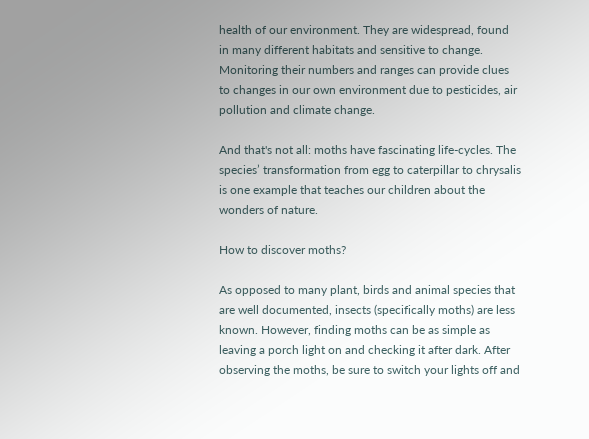health of our environment. They are widespread, found in many different habitats and sensitive to change. Monitoring their numbers and ranges can provide clues to changes in our own environment due to pesticides, air pollution and climate change.

And that's not all: moths have fascinating life-cycles. The species’ transformation from egg to caterpillar to chrysalis is one example that teaches our children about the wonders of nature.

How to discover moths?

As opposed to many plant, birds and animal species that are well documented, insects (specifically moths) are less known. However, finding moths can be as simple as leaving a porch light on and checking it after dark. After observing the moths, be sure to switch your lights off and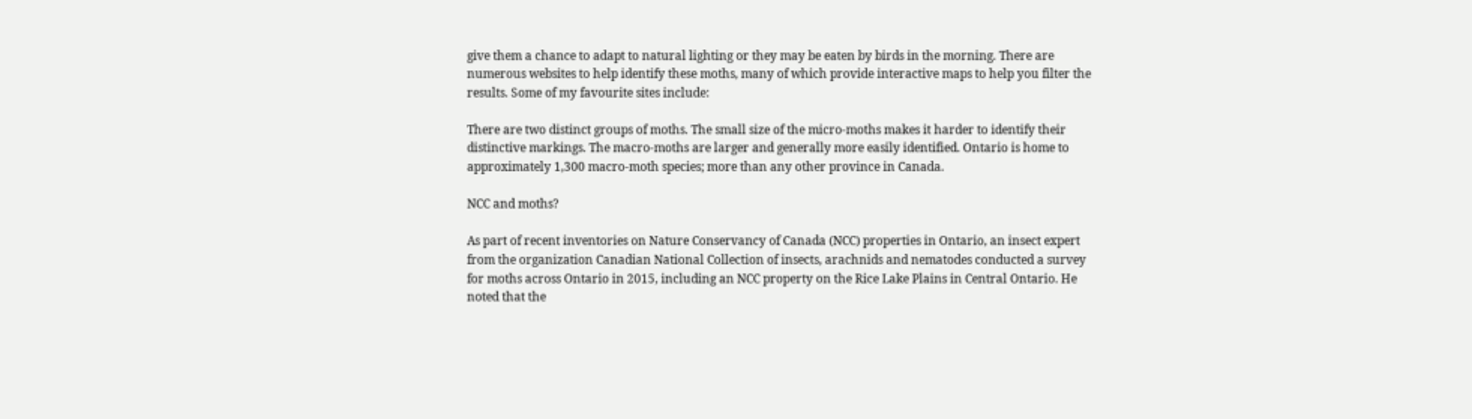give them a chance to adapt to natural lighting or they may be eaten by birds in the morning. There are numerous websites to help identify these moths, many of which provide interactive maps to help you filter the results. Some of my favourite sites include:

There are two distinct groups of moths. The small size of the micro-moths makes it harder to identify their distinctive markings. The macro-moths are larger and generally more easily identified. Ontario is home to approximately 1,300 macro-moth species; more than any other province in Canada.

NCC and moths?

As part of recent inventories on Nature Conservancy of Canada (NCC) properties in Ontario, an insect expert from the organization Canadian National Collection of insects, arachnids and nematodes conducted a survey for moths across Ontario in 2015, including an NCC property on the Rice Lake Plains in Central Ontario. He noted that the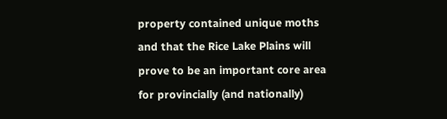property contained unique moths and that the Rice Lake Plains will prove to be an important core area for provincially (and nationally)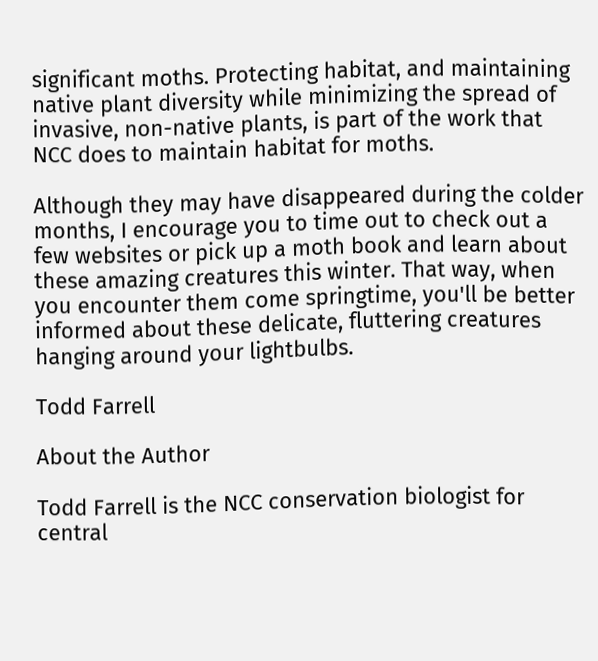significant moths. Protecting habitat, and maintaining native plant diversity while minimizing the spread of invasive, non-native plants, is part of the work that NCC does to maintain habitat for moths.

Although they may have disappeared during the colder months, I encourage you to time out to check out a few websites or pick up a moth book and learn about these amazing creatures this winter. That way, when you encounter them come springtime, you'll be better informed about these delicate, fluttering creatures hanging around your lightbulbs.

Todd Farrell

About the Author

Todd Farrell is the NCC conservation biologist for central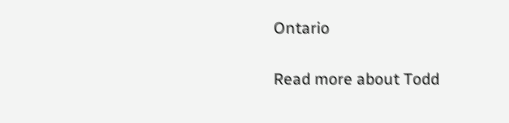Ontario

Read more about Todd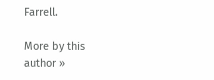Farrell.

More by this author »